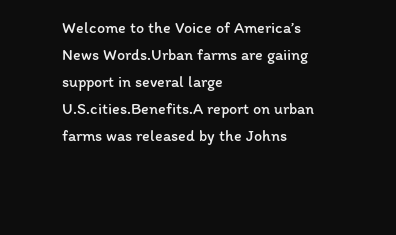Welcome to the Voice of America’s News Words.Urban farms are gaiing support in several large U.S.cities.Benefits.A report on urban farms was released by the Johns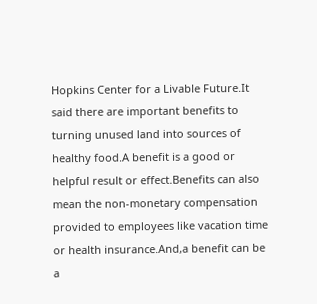Hopkins Center for a Livable Future.It said there are important benefits to turning unused land into sources of healthy food.A benefit is a good or helpful result or effect.Benefits can also mean the non-monetary compensation provided to employees like vacation time or health insurance.And,a benefit can be a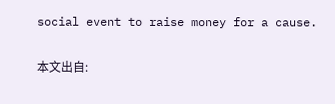social event to raise money for a cause.

本文出自: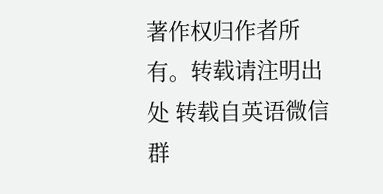著作权归作者所有。转载请注明出处 转载自英语微信群